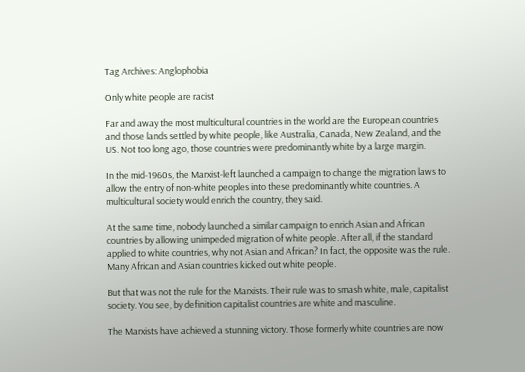Tag Archives: Anglophobia

Only white people are racist

Far and away the most multicultural countries in the world are the European countries and those lands settled by white people, like Australia, Canada, New Zealand, and the US. Not too long ago, those countries were predominantly white by a large margin.

In the mid-1960s, the Marxist-left launched a campaign to change the migration laws to allow the entry of non-white peoples into these predominantly white countries. A multicultural society would enrich the country, they said.

At the same time, nobody launched a similar campaign to enrich Asian and African countries by allowing unimpeded migration of white people. After all, if the standard applied to white countries, why not Asian and African? In fact, the opposite was the rule. Many African and Asian countries kicked out white people.

But that was not the rule for the Marxists. Their rule was to smash white, male, capitalist society. You see, by definition capitalist countries are white and masculine.

The Marxists have achieved a stunning victory. Those formerly white countries are now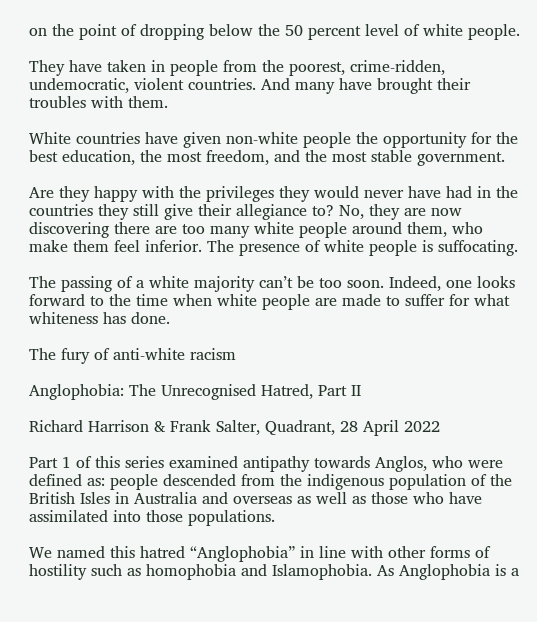on the point of dropping below the 50 percent level of white people.

They have taken in people from the poorest, crime-ridden, undemocratic, violent countries. And many have brought their troubles with them.

White countries have given non-white people the opportunity for the best education, the most freedom, and the most stable government.

Are they happy with the privileges they would never have had in the countries they still give their allegiance to? No, they are now discovering there are too many white people around them, who make them feel inferior. The presence of white people is suffocating.

The passing of a white majority can’t be too soon. Indeed, one looks forward to the time when white people are made to suffer for what whiteness has done.

The fury of anti-white racism

Anglophobia: The Unrecognised Hatred, Part II

Richard Harrison & Frank Salter, Quadrant, 28 April 2022

Part 1 of this series examined antipathy towards Anglos, who were defined as: people descended from the indigenous population of the British Isles in Australia and overseas as well as those who have assimilated into those populations.

We named this hatred “Anglophobia” in line with other forms of hostility such as homophobia and Islamophobia. As Anglophobia is a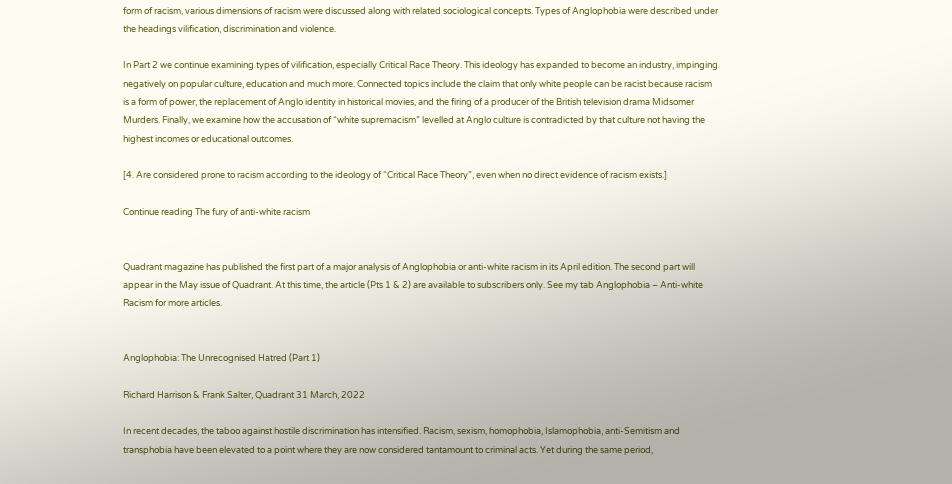form of racism, various dimensions of racism were discussed along with related sociological concepts. Types of Anglophobia were described under the headings vilification, discrimination and violence.

In Part 2 we continue examining types of vilification, especially Critical Race Theory. This ideology has expanded to become an industry, impinging negatively on popular culture, education and much more. Connected topics include the claim that only white people can be racist because racism is a form of power, the replacement of Anglo identity in historical movies, and the firing of a producer of the British television drama Midsomer Murders. Finally, we examine how the accusation of “white supremacism” levelled at Anglo culture is contradicted by that culture not having the highest incomes or educational outcomes.

[4. Are considered prone to racism according to the ideology of “Critical Race Theory”, even when no direct evidence of racism exists.]

Continue reading The fury of anti-white racism


Quadrant magazine has published the first part of a major analysis of Anglophobia or anti-white racism in its April edition. The second part will appear in the May issue of Quadrant. At this time, the article (Pts 1 & 2) are available to subscribers only. See my tab Anglophobia – Anti-white Racism for more articles.


Anglophobia: The Unrecognised Hatred (Part 1)

Richard Harrison & Frank Salter, Quadrant 31 March, 2022

In recent decades, the taboo against hostile discrimination has intensified. Racism, sexism, homophobia, Islamophobia, anti-Semitism and transphobia have been elevated to a point where they are now considered tantamount to criminal acts. Yet during the same period,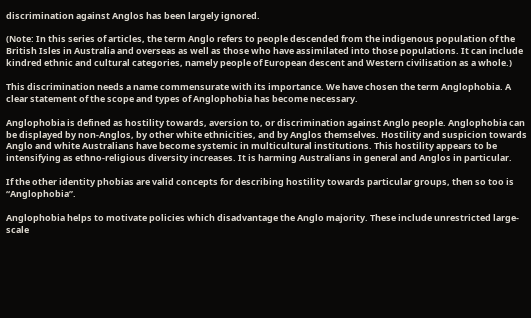discrimination against Anglos has been largely ignored.

(Note: In this series of articles, the term Anglo refers to people descended from the indigenous population of the British Isles in Australia and overseas as well as those who have assimilated into those populations. It can include kindred ethnic and cultural categories, namely people of European descent and Western civilisation as a whole.)

This discrimination needs a name commensurate with its importance. We have chosen the term Anglophobia. A clear statement of the scope and types of Anglophobia has become necessary.

Anglophobia is defined as hostility towards, aversion to, or discrimination against Anglo people. Anglophobia can be displayed by non-Anglos, by other white ethnicities, and by Anglos themselves. Hostility and suspicion towards Anglo and white Australians have become systemic in multicultural institutions. This hostility appears to be intensifying as ethno-religious diversity increases. It is harming Australians in general and Anglos in particular.

If the other identity phobias are valid concepts for describing hostility towards particular groups, then so too is “Anglophobia”.

Anglophobia helps to motivate policies which disadvantage the Anglo majority. These include unrestricted large-scale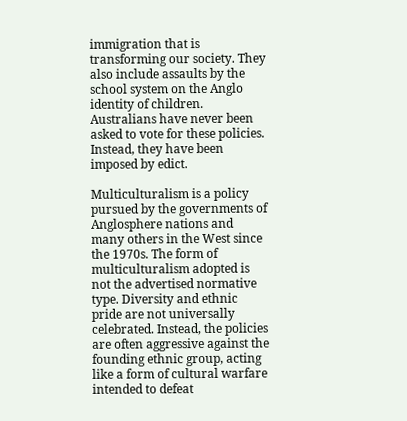immigration that is transforming our society. They also include assaults by the school system on the Anglo identity of children. Australians have never been asked to vote for these policies. Instead, they have been imposed by edict.

Multiculturalism is a policy pursued by the governments of Anglosphere nations and many others in the West since the 1970s. The form of multiculturalism adopted is not the advertised normative type. Diversity and ethnic pride are not universally celebrated. Instead, the policies are often aggressive against the founding ethnic group, acting like a form of cultural warfare intended to defeat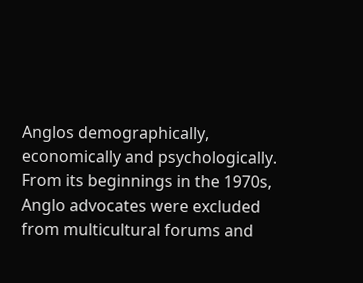Anglos demographically, economically and psychologically. From its beginnings in the 1970s, Anglo advocates were excluded from multicultural forums and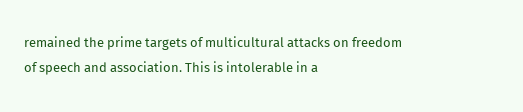remained the prime targets of multicultural attacks on freedom of speech and association. This is intolerable in a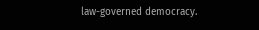law-governed democracy.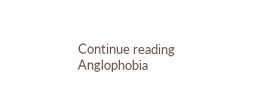Continue reading Anglophobia